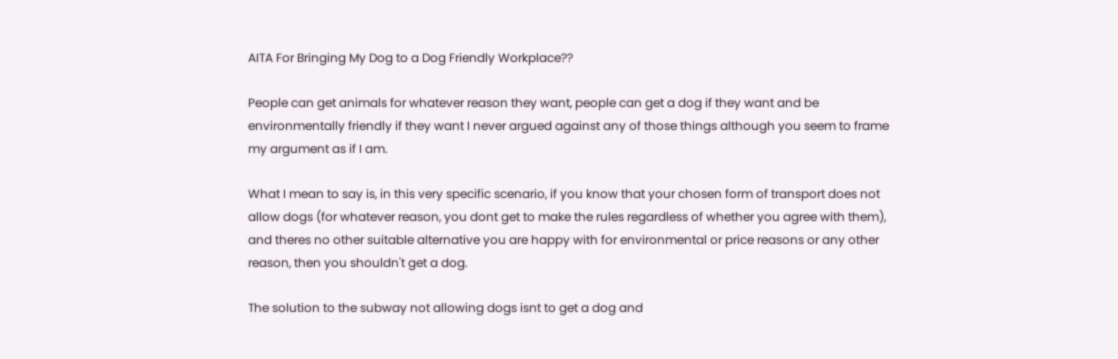AITA For Bringing My Dog to a Dog Friendly Workplace??

People can get animals for whatever reason they want, people can get a dog if they want and be environmentally friendly if they want I never argued against any of those things although you seem to frame my argument as if I am.

What I mean to say is, in this very specific scenario, if you know that your chosen form of transport does not allow dogs (for whatever reason, you dont get to make the rules regardless of whether you agree with them), and theres no other suitable alternative you are happy with for environmental or price reasons or any other reason, then you shouldn't get a dog.

The solution to the subway not allowing dogs isnt to get a dog and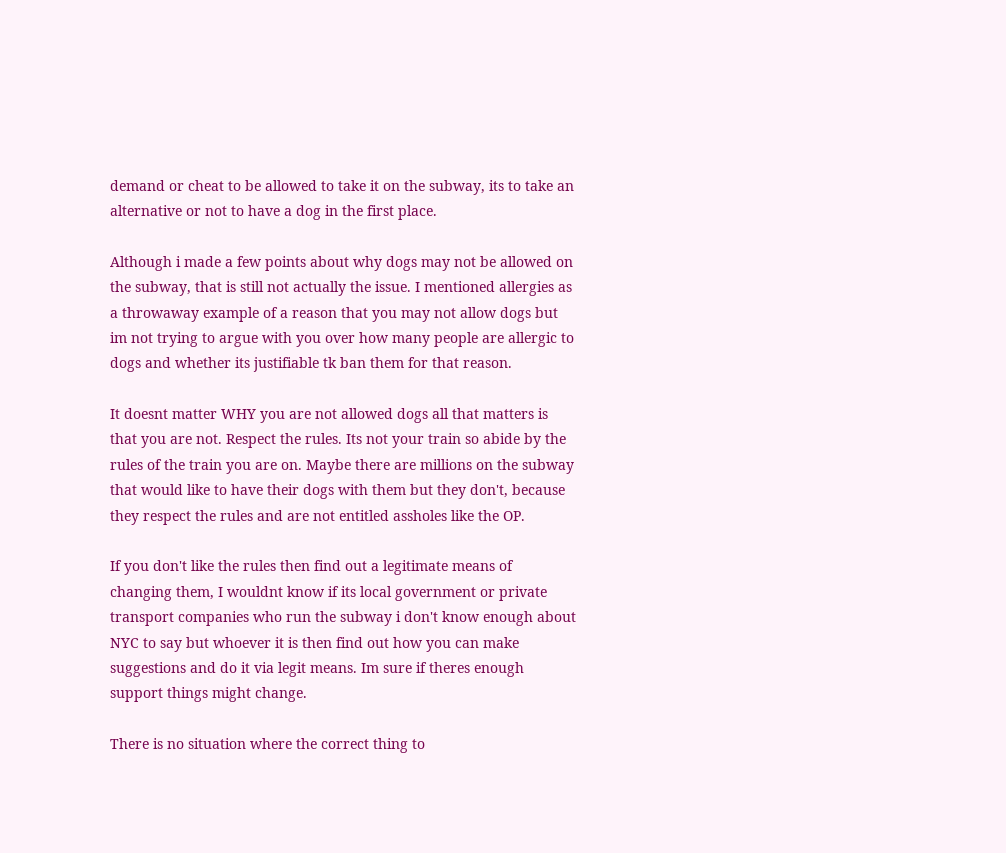demand or cheat to be allowed to take it on the subway, its to take an alternative or not to have a dog in the first place.

Although i made a few points about why dogs may not be allowed on the subway, that is still not actually the issue. I mentioned allergies as a throwaway example of a reason that you may not allow dogs but im not trying to argue with you over how many people are allergic to dogs and whether its justifiable tk ban them for that reason.

It doesnt matter WHY you are not allowed dogs all that matters is that you are not. Respect the rules. Its not your train so abide by the rules of the train you are on. Maybe there are millions on the subway that would like to have their dogs with them but they don't, because they respect the rules and are not entitled assholes like the OP.

If you don't like the rules then find out a legitimate means of changing them, I wouldnt know if its local government or private transport companies who run the subway i don't know enough about NYC to say but whoever it is then find out how you can make suggestions and do it via legit means. Im sure if theres enough support things might change.

There is no situation where the correct thing to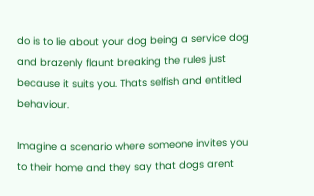do is to lie about your dog being a service dog and brazenly flaunt breaking the rules just because it suits you. Thats selfish and entitled behaviour.

Imagine a scenario where someone invites you to their home and they say that dogs arent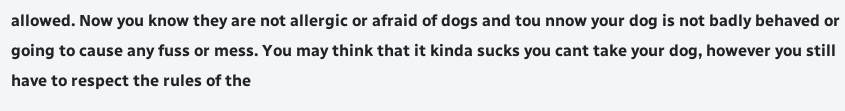allowed. Now you know they are not allergic or afraid of dogs and tou nnow your dog is not badly behaved or going to cause any fuss or mess. You may think that it kinda sucks you cant take your dog, however you still have to respect the rules of the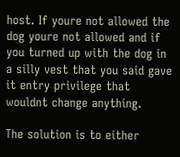host. If youre not allowed the dog youre not allowed and if you turned up with the dog in a silly vest that you said gave it entry privilege that wouldnt change anything.

The solution is to either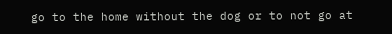go to the home without the dog or to not go at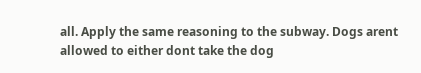all. Apply the same reasoning to the subway. Dogs arent allowed to either dont take the dog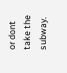or dont take the subway.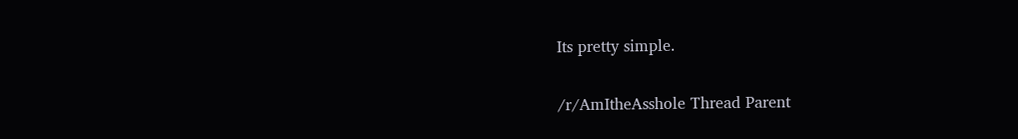Its pretty simple.

/r/AmItheAsshole Thread Parent